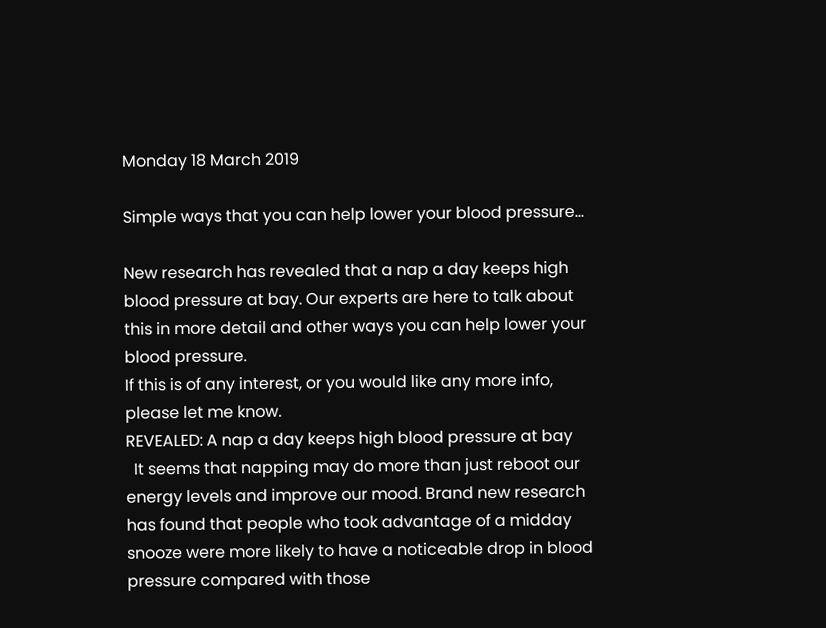Monday 18 March 2019

Simple ways that you can help lower your blood pressure…

New research has revealed that a nap a day keeps high blood pressure at bay. Our experts are here to talk about this in more detail and other ways you can help lower your blood pressure.
If this is of any interest, or you would like any more info, please let me know.
REVEALED: A nap a day keeps high blood pressure at bay
  It seems that napping may do more than just reboot our energy levels and improve our mood. Brand new research has found that people who took advantage of a midday snooze were more likely to have a noticeable drop in blood pressure compared with those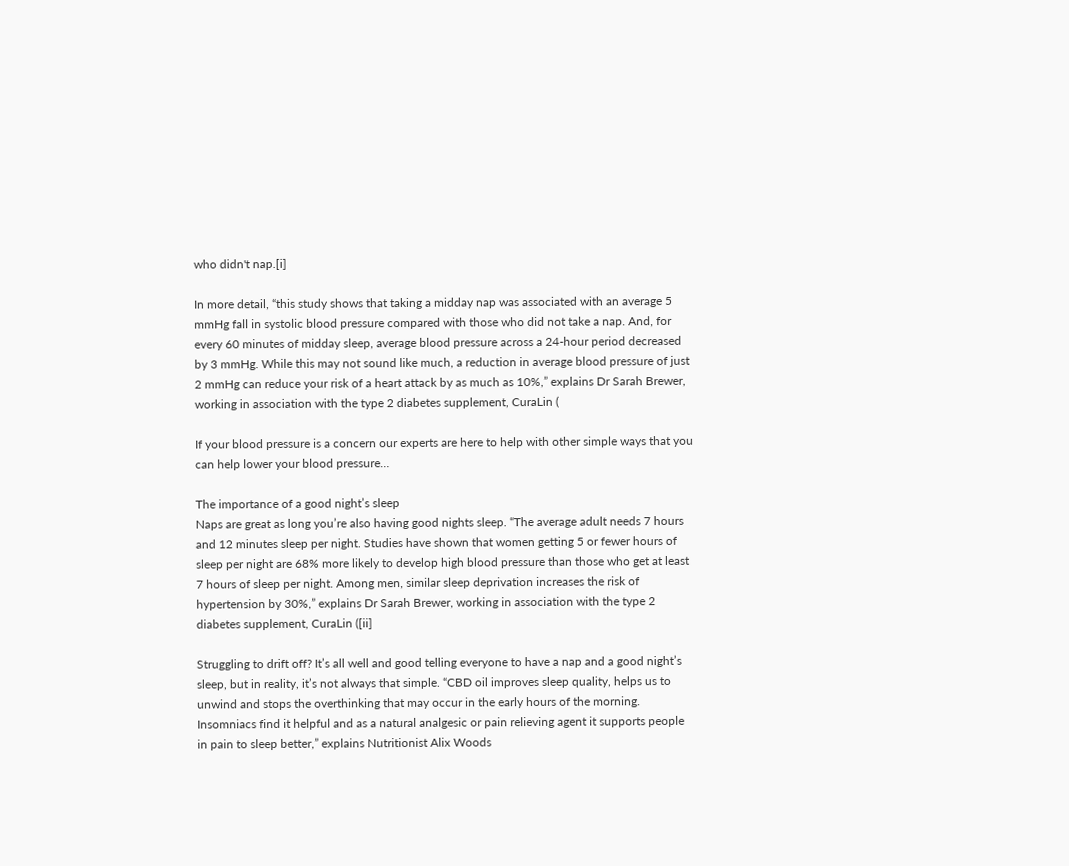who didn't nap.[i]

In more detail, “this study shows that taking a midday nap was associated with an average 5 mmHg fall in systolic blood pressure compared with those who did not take a nap. And, for every 60 minutes of midday sleep, average blood pressure across a 24-hour period decreased by 3 mmHg. While this may not sound like much, a reduction in average blood pressure of just 2 mmHg can reduce your risk of a heart attack by as much as 10%,” explains Dr Sarah Brewer, working in association with the type 2 diabetes supplement, CuraLin (

If your blood pressure is a concern our experts are here to help with other simple ways that you can help lower your blood pressure…

The importance of a good night’s sleep
Naps are great as long you’re also having good nights sleep. “The average adult needs 7 hours and 12 minutes sleep per night. Studies have shown that women getting 5 or fewer hours of sleep per night are 68% more likely to develop high blood pressure than those who get at least 7 hours of sleep per night. Among men, similar sleep deprivation increases the risk of hypertension by 30%,” explains Dr Sarah Brewer, working in association with the type 2 diabetes supplement, CuraLin ([ii]

Struggling to drift off? It’s all well and good telling everyone to have a nap and a good night’s sleep, but in reality, it’s not always that simple. “CBD oil improves sleep quality, helps us to unwind and stops the overthinking that may occur in the early hours of the morning. Insomniacs find it helpful and as a natural analgesic or pain relieving agent it supports people in pain to sleep better,” explains Nutritionist Alix Woods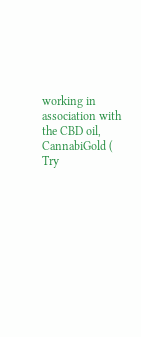working in association with the CBD oil, CannabiGold ( Try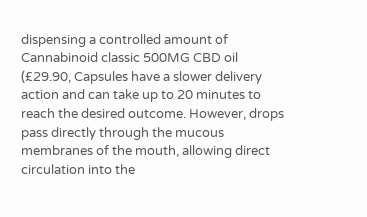dispensing a controlled amount of Cannabinoid classic 500MG CBD oil (£29.90, Capsules have a slower delivery action and can take up to 20 minutes to reach the desired outcome. However, drops pass directly through the mucous membranes of the mouth, allowing direct circulation into the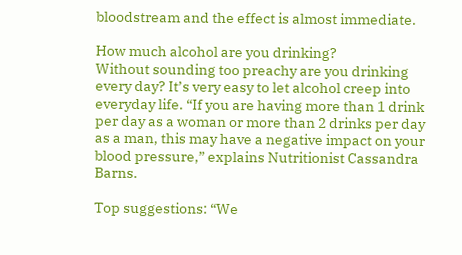bloodstream and the effect is almost immediate.

How much alcohol are you drinking?
Without sounding too preachy are you drinking every day? It’s very easy to let alcohol creep into everyday life. “If you are having more than 1 drink per day as a woman or more than 2 drinks per day as a man, this may have a negative impact on your blood pressure,” explains Nutritionist Cassandra Barns.

Top suggestions: “We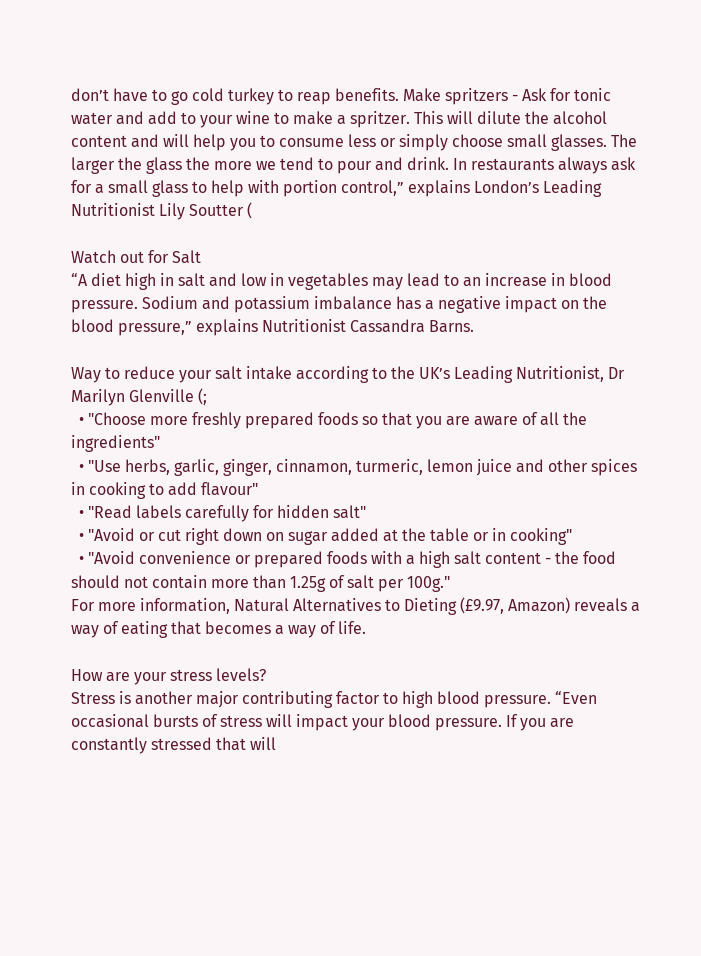don’t have to go cold turkey to reap benefits. Make spritzers - Ask for tonic water and add to your wine to make a spritzer. This will dilute the alcohol content and will help you to consume less or simply choose small glasses. The larger the glass the more we tend to pour and drink. In restaurants always ask for a small glass to help with portion control,” explains London’s Leading Nutritionist Lily Soutter (

Watch out for Salt
“A diet high in salt and low in vegetables may lead to an increase in blood pressure. Sodium and potassium imbalance has a negative impact on the blood pressure,” explains Nutritionist Cassandra Barns.

Way to reduce your salt intake according to the UK’s Leading Nutritionist, Dr Marilyn Glenville (;
  • "Choose more freshly prepared foods so that you are aware of all the ingredients"
  • "Use herbs, garlic, ginger, cinnamon, turmeric, lemon juice and other spices in cooking to add flavour"
  • "Read labels carefully for hidden salt"
  • "Avoid or cut right down on sugar added at the table or in cooking"
  • "Avoid convenience or prepared foods with a high salt content - the food should not contain more than 1.25g of salt per 100g."
For more information, Natural Alternatives to Dieting (£9.97, Amazon) reveals a way of eating that becomes a way of life.

How are your stress levels?
Stress is another major contributing factor to high blood pressure. “Even occasional bursts of stress will impact your blood pressure. If you are constantly stressed that will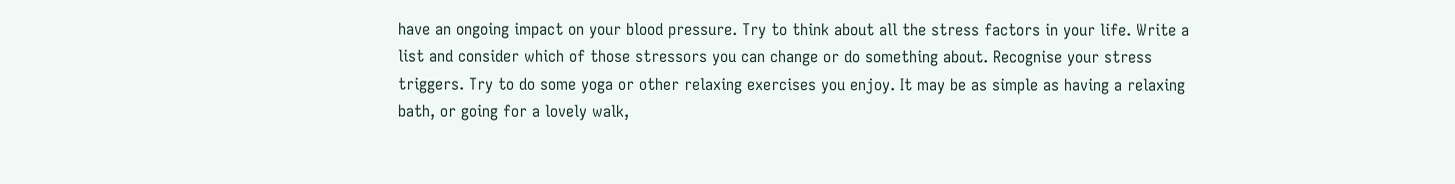have an ongoing impact on your blood pressure. Try to think about all the stress factors in your life. Write a list and consider which of those stressors you can change or do something about. Recognise your stress triggers. Try to do some yoga or other relaxing exercises you enjoy. It may be as simple as having a relaxing bath, or going for a lovely walk,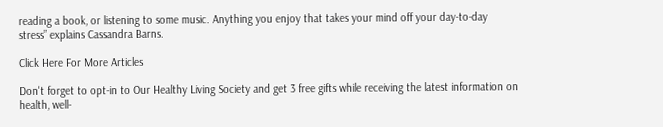reading a book, or listening to some music. Anything you enjoy that takes your mind off your day-to-day stress” explains Cassandra Barns.

Click Here For More Articles

Don't forget to opt-in to Our Healthy Living Society and get 3 free gifts while receiving the latest information on health, well-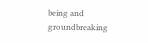being and groundbreaking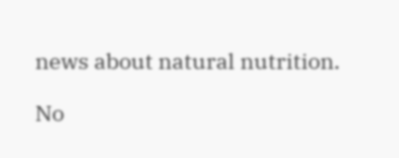news about natural nutrition.

No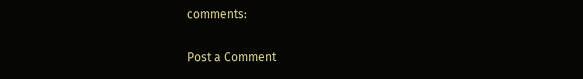comments:

Post a Comment